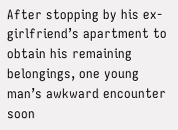After stopping by his ex-girlfriend’s apartment to obtain his remaining belongings, one young man’s awkward encounter soon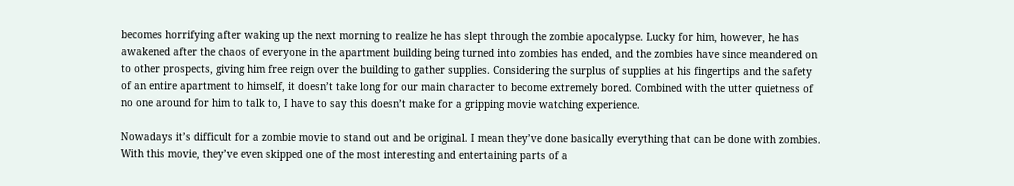becomes horrifying after waking up the next morning to realize he has slept through the zombie apocalypse. Lucky for him, however, he has awakened after the chaos of everyone in the apartment building being turned into zombies has ended, and the zombies have since meandered on to other prospects, giving him free reign over the building to gather supplies. Considering the surplus of supplies at his fingertips and the safety of an entire apartment to himself, it doesn’t take long for our main character to become extremely bored. Combined with the utter quietness of no one around for him to talk to, I have to say this doesn’t make for a gripping movie watching experience.

Nowadays it’s difficult for a zombie movie to stand out and be original. I mean they’ve done basically everything that can be done with zombies. With this movie, they’ve even skipped one of the most interesting and entertaining parts of a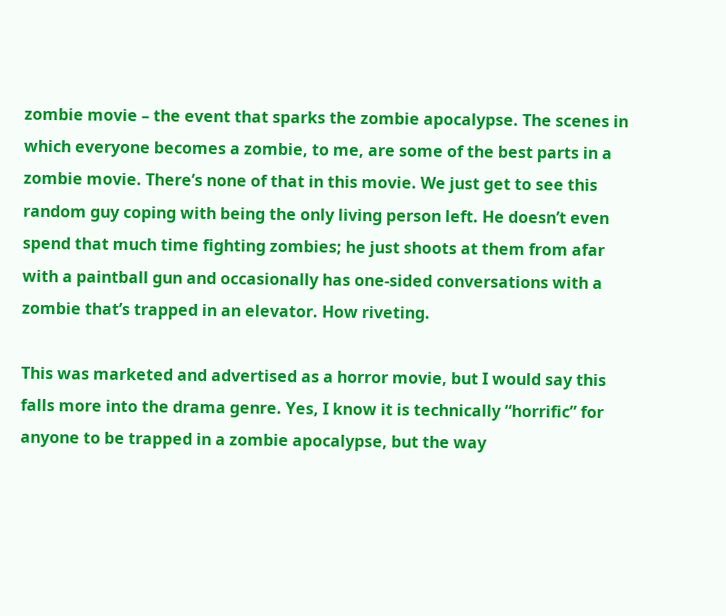zombie movie – the event that sparks the zombie apocalypse. The scenes in which everyone becomes a zombie, to me, are some of the best parts in a zombie movie. There’s none of that in this movie. We just get to see this random guy coping with being the only living person left. He doesn’t even spend that much time fighting zombies; he just shoots at them from afar with a paintball gun and occasionally has one-sided conversations with a zombie that’s trapped in an elevator. How riveting.

This was marketed and advertised as a horror movie, but I would say this falls more into the drama genre. Yes, I know it is technically “horrific” for anyone to be trapped in a zombie apocalypse, but the way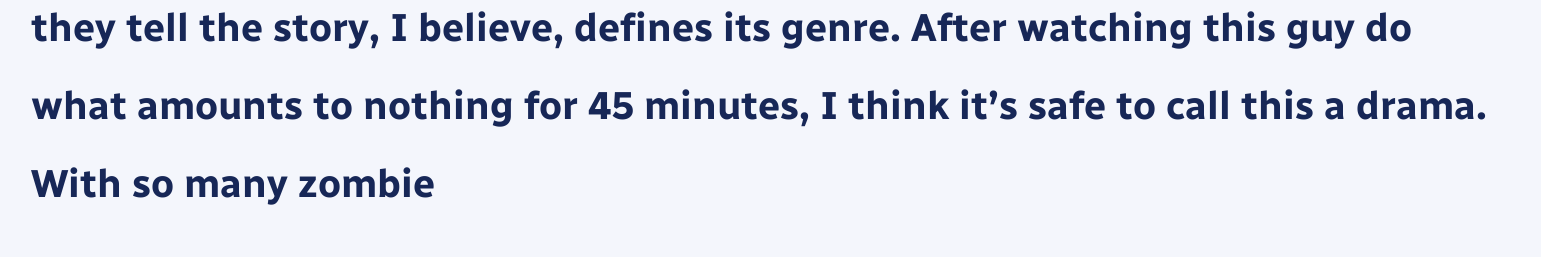they tell the story, I believe, defines its genre. After watching this guy do what amounts to nothing for 45 minutes, I think it’s safe to call this a drama. With so many zombie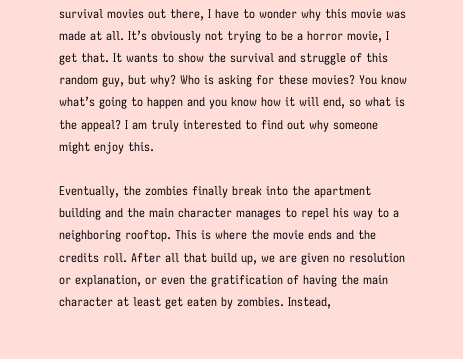survival movies out there, I have to wonder why this movie was made at all. It’s obviously not trying to be a horror movie, I get that. It wants to show the survival and struggle of this random guy, but why? Who is asking for these movies? You know what’s going to happen and you know how it will end, so what is the appeal? I am truly interested to find out why someone might enjoy this.

Eventually, the zombies finally break into the apartment building and the main character manages to repel his way to a neighboring rooftop. This is where the movie ends and the credits roll. After all that build up, we are given no resolution or explanation, or even the gratification of having the main character at least get eaten by zombies. Instead,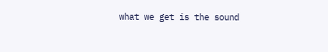what we get is the sound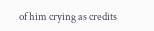of him crying as credits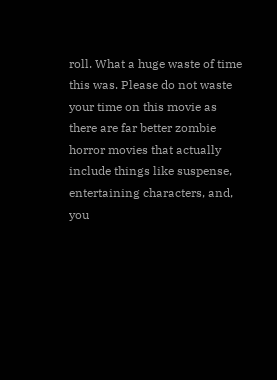roll. What a huge waste of time this was. Please do not waste your time on this movie as there are far better zombie horror movies that actually include things like suspense, entertaining characters, and, you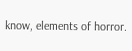know, elements of horror.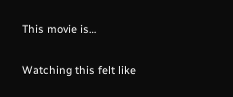This movie is…

Watching this felt like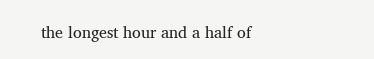the longest hour and a half of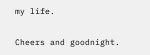my life.

Cheers and goodnight.